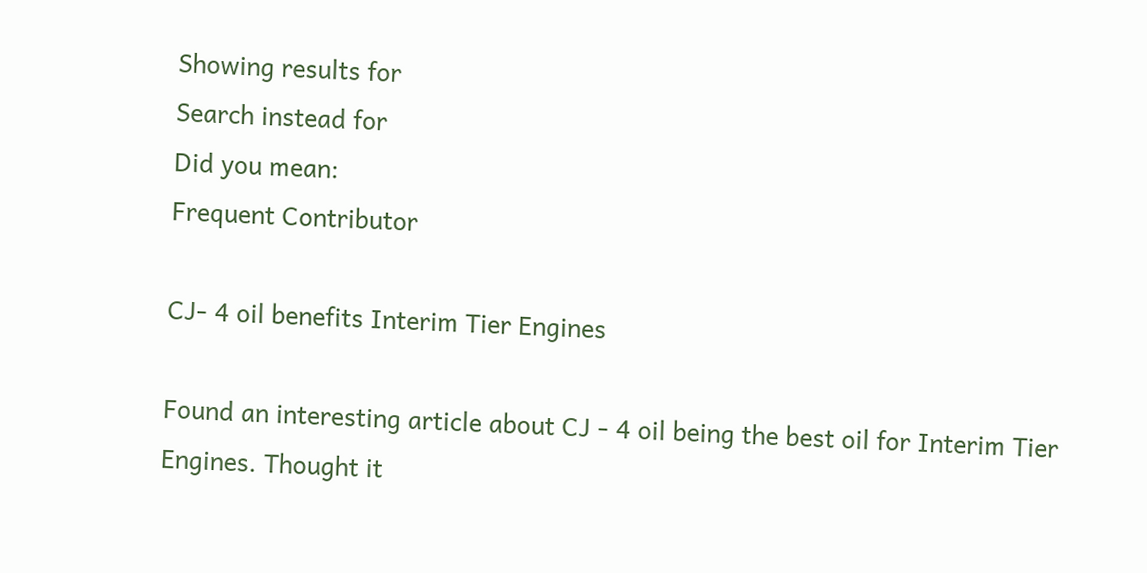Showing results for
Search instead for
Did you mean:
Frequent Contributor

CJ- 4 oil benefits Interim Tier Engines

Found an interesting article about CJ - 4 oil being the best oil for Interim Tier Engines. Thought it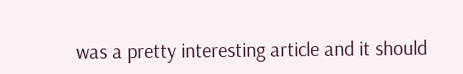was a pretty interesting article and it should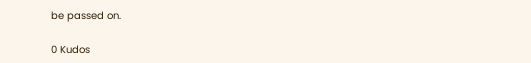be passed on.

0 Kudos